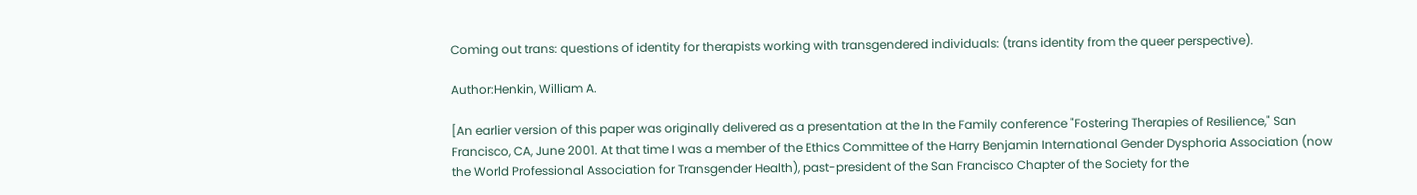Coming out trans: questions of identity for therapists working with transgendered individuals: (trans identity from the queer perspective).

Author:Henkin, William A.

[An earlier version of this paper was originally delivered as a presentation at the In the Family conference "Fostering Therapies of Resilience," San Francisco, CA, June 2001. At that time I was a member of the Ethics Committee of the Harry Benjamin International Gender Dysphoria Association (now the World Professional Association for Transgender Health), past-president of the San Francisco Chapter of the Society for the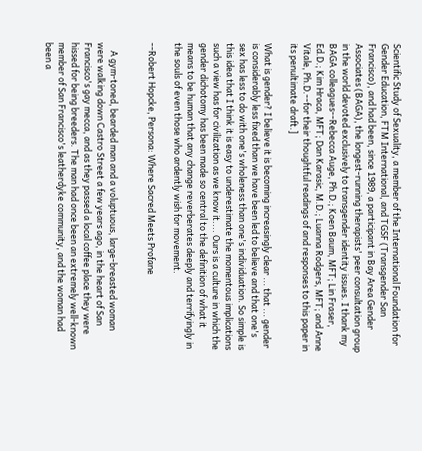Scientific Study of Sexuality, a member of the International Foundation for Gender Education, FTM International, and TGSF (Transgender San Francisco), and had been, since 1989, a participant in Bay Area Gender Associates (BAGA), the longest-running therapists' peer consultation group in the world devoted exclusively to transgender identity issues. I thank my BAGA colleagues--Rebecca Auge, Ph.D.; Koen Baum, MFT; Lin Fraser, Ed.D.; Kim Hraca, MFT; Dan Karasic, M.D.; Luanna Rodgers, MFT; and Anne Vitale, Ph.D.--for their thoughtful readings of and responses to this paper in its penultimate draft.]

What is gender? I believe it is becoming increasingly clear ... that ... gender is considerably less fixed than we have been led to believe and that one's sex has less to do with one's wholeness than one's individuation. So simple is this idea that I think it is easy to underestimate the momentous implications such a view has for civilization as we know it.... Ours is a culture in which the gender dichotomy has been made so central to the definition of what it means to be human that any change reverberates deeply and terrifyingly in the souls of even those who ardently wish for movement.

--Robert Hopcke, Persona: Where Sacred Meets Profane


    A gym-toned, bearded man and a voluptuous, large-breasted woman were walking down Castro Street a few years ago, in the heart of San Francisco's gay mecca, and as they passed a local coffee place they were hissed for being breeders. The man had once been an extremely well-known member of San Francisco's leatherdyke community, and the woman had been a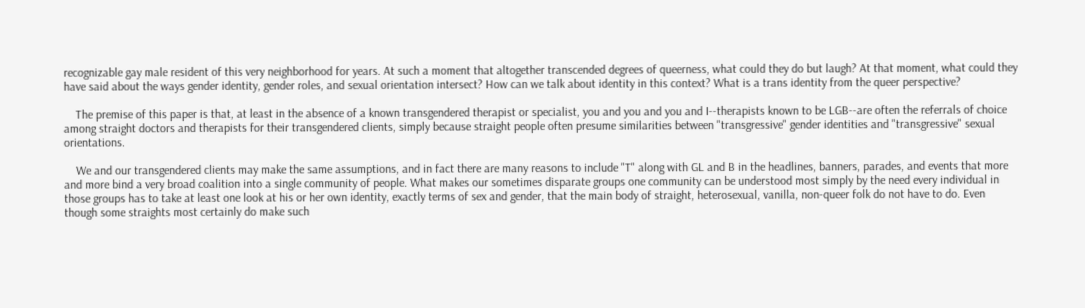recognizable gay male resident of this very neighborhood for years. At such a moment that altogether transcended degrees of queerness, what could they do but laugh? At that moment, what could they have said about the ways gender identity, gender roles, and sexual orientation intersect? How can we talk about identity in this context? What is a trans identity from the queer perspective?

    The premise of this paper is that, at least in the absence of a known transgendered therapist or specialist, you and you and you and I--therapists known to be LGB--are often the referrals of choice among straight doctors and therapists for their transgendered clients, simply because straight people often presume similarities between "transgressive" gender identities and "transgressive" sexual orientations.

    We and our transgendered clients may make the same assumptions, and in fact there are many reasons to include "T" along with GL and B in the headlines, banners, parades, and events that more and more bind a very broad coalition into a single community of people. What makes our sometimes disparate groups one community can be understood most simply by the need every individual in those groups has to take at least one look at his or her own identity, exactly terms of sex and gender, that the main body of straight, heterosexual, vanilla, non-queer folk do not have to do. Even though some straights most certainly do make such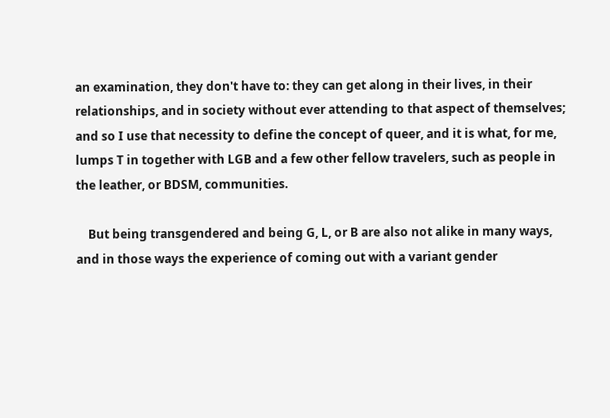an examination, they don't have to: they can get along in their lives, in their relationships, and in society without ever attending to that aspect of themselves; and so I use that necessity to define the concept of queer, and it is what, for me, lumps T in together with LGB and a few other fellow travelers, such as people in the leather, or BDSM, communities.

    But being transgendered and being G, L, or B are also not alike in many ways, and in those ways the experience of coming out with a variant gender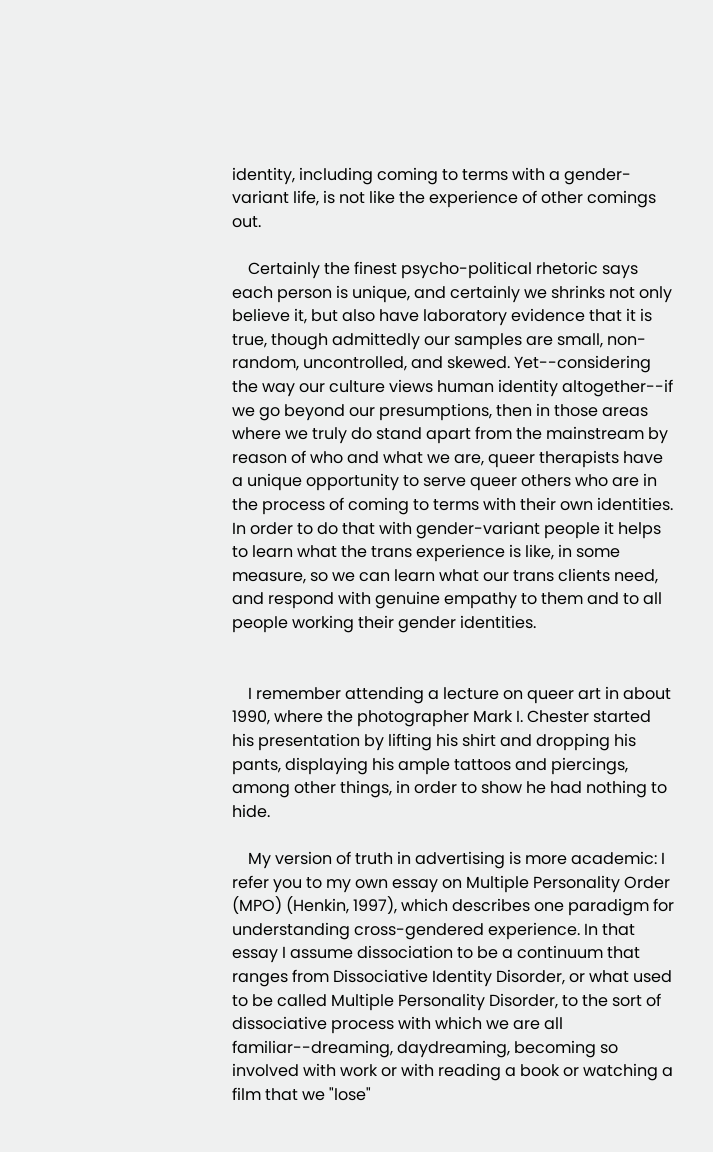identity, including coming to terms with a gender-variant life, is not like the experience of other comings out.

    Certainly the finest psycho-political rhetoric says each person is unique, and certainly we shrinks not only believe it, but also have laboratory evidence that it is true, though admittedly our samples are small, non-random, uncontrolled, and skewed. Yet--considering the way our culture views human identity altogether--if we go beyond our presumptions, then in those areas where we truly do stand apart from the mainstream by reason of who and what we are, queer therapists have a unique opportunity to serve queer others who are in the process of coming to terms with their own identities. In order to do that with gender-variant people it helps to learn what the trans experience is like, in some measure, so we can learn what our trans clients need, and respond with genuine empathy to them and to all people working their gender identities.


    I remember attending a lecture on queer art in about 1990, where the photographer Mark I. Chester started his presentation by lifting his shirt and dropping his pants, displaying his ample tattoos and piercings, among other things, in order to show he had nothing to hide.

    My version of truth in advertising is more academic: I refer you to my own essay on Multiple Personality Order (MPO) (Henkin, 1997), which describes one paradigm for understanding cross-gendered experience. In that essay I assume dissociation to be a continuum that ranges from Dissociative Identity Disorder, or what used to be called Multiple Personality Disorder, to the sort of dissociative process with which we are all familiar--dreaming, daydreaming, becoming so involved with work or with reading a book or watching a film that we "lose"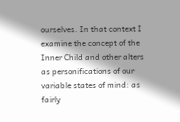ourselves. In that context I examine the concept of the Inner Child and other alters as personifications of our variable states of mind: as fairly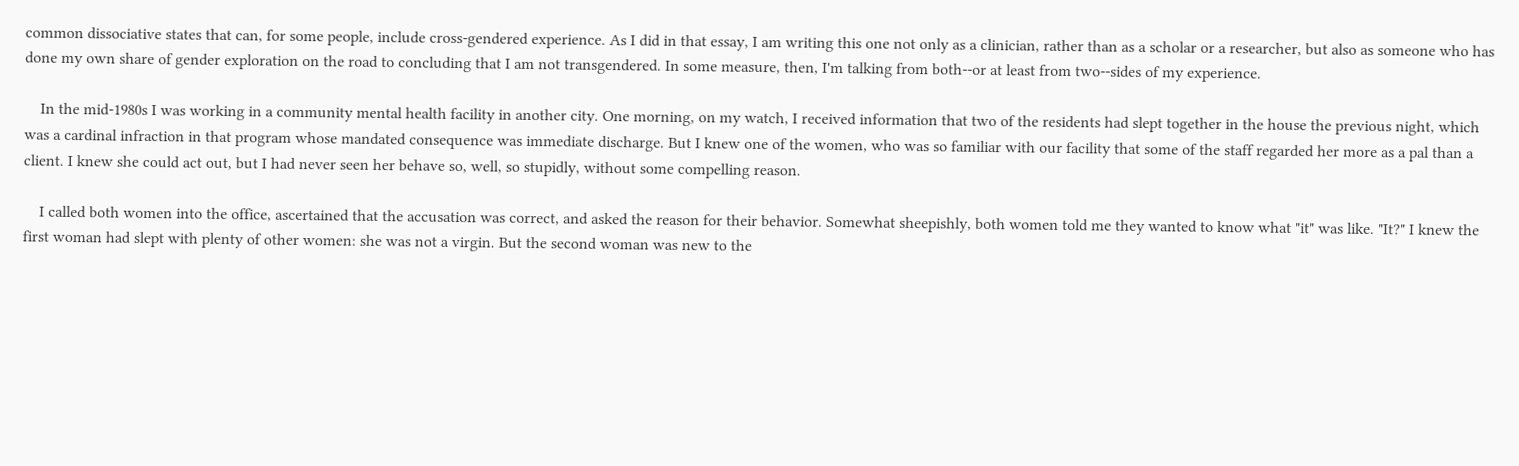common dissociative states that can, for some people, include cross-gendered experience. As I did in that essay, I am writing this one not only as a clinician, rather than as a scholar or a researcher, but also as someone who has done my own share of gender exploration on the road to concluding that I am not transgendered. In some measure, then, I'm talking from both--or at least from two--sides of my experience.

    In the mid-1980s I was working in a community mental health facility in another city. One morning, on my watch, I received information that two of the residents had slept together in the house the previous night, which was a cardinal infraction in that program whose mandated consequence was immediate discharge. But I knew one of the women, who was so familiar with our facility that some of the staff regarded her more as a pal than a client. I knew she could act out, but I had never seen her behave so, well, so stupidly, without some compelling reason.

    I called both women into the office, ascertained that the accusation was correct, and asked the reason for their behavior. Somewhat sheepishly, both women told me they wanted to know what "it" was like. "It?" I knew the first woman had slept with plenty of other women: she was not a virgin. But the second woman was new to the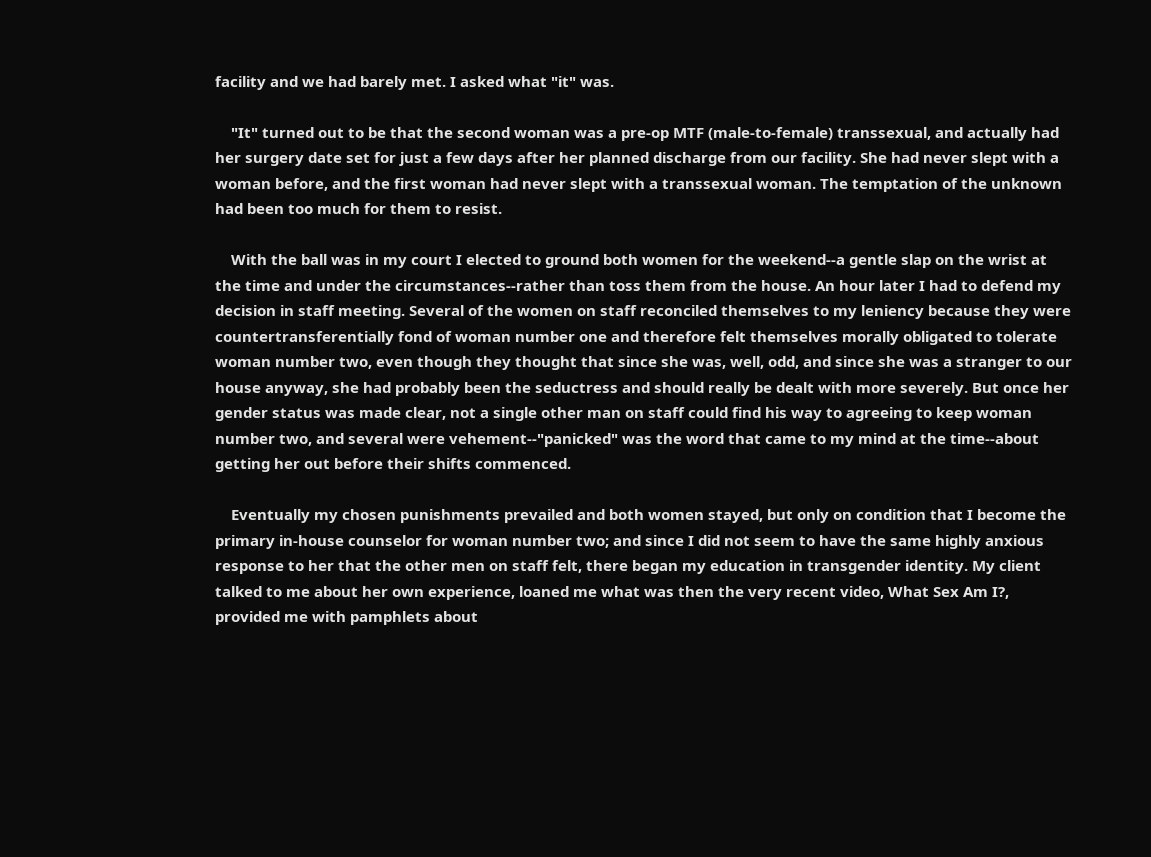facility and we had barely met. I asked what "it" was.

    "It" turned out to be that the second woman was a pre-op MTF (male-to-female) transsexual, and actually had her surgery date set for just a few days after her planned discharge from our facility. She had never slept with a woman before, and the first woman had never slept with a transsexual woman. The temptation of the unknown had been too much for them to resist.

    With the ball was in my court I elected to ground both women for the weekend--a gentle slap on the wrist at the time and under the circumstances--rather than toss them from the house. An hour later I had to defend my decision in staff meeting. Several of the women on staff reconciled themselves to my leniency because they were countertransferentially fond of woman number one and therefore felt themselves morally obligated to tolerate woman number two, even though they thought that since she was, well, odd, and since she was a stranger to our house anyway, she had probably been the seductress and should really be dealt with more severely. But once her gender status was made clear, not a single other man on staff could find his way to agreeing to keep woman number two, and several were vehement--"panicked" was the word that came to my mind at the time--about getting her out before their shifts commenced.

    Eventually my chosen punishments prevailed and both women stayed, but only on condition that I become the primary in-house counselor for woman number two; and since I did not seem to have the same highly anxious response to her that the other men on staff felt, there began my education in transgender identity. My client talked to me about her own experience, loaned me what was then the very recent video, What Sex Am I?, provided me with pamphlets about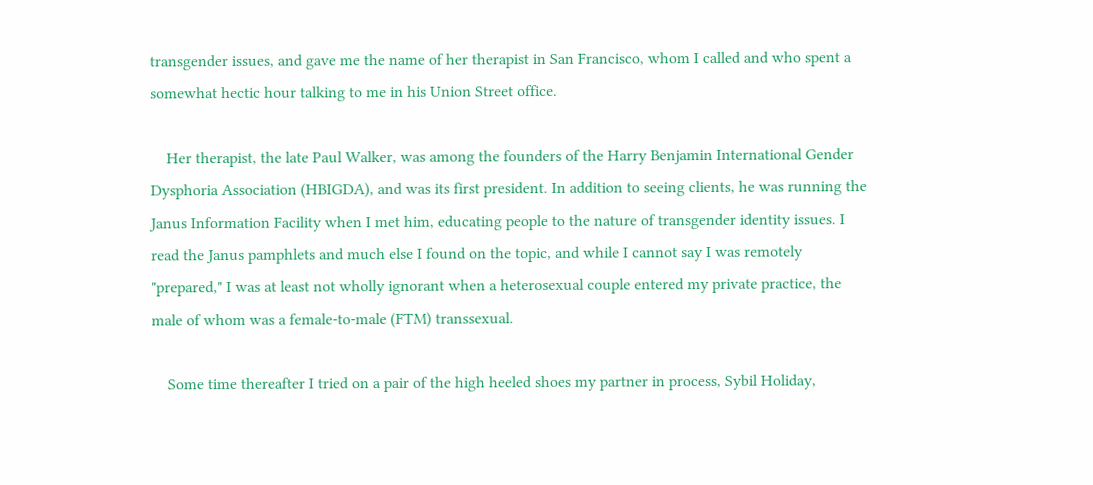transgender issues, and gave me the name of her therapist in San Francisco, whom I called and who spent a somewhat hectic hour talking to me in his Union Street office.

    Her therapist, the late Paul Walker, was among the founders of the Harry Benjamin International Gender Dysphoria Association (HBIGDA), and was its first president. In addition to seeing clients, he was running the Janus Information Facility when I met him, educating people to the nature of transgender identity issues. I read the Janus pamphlets and much else I found on the topic, and while I cannot say I was remotely "prepared," I was at least not wholly ignorant when a heterosexual couple entered my private practice, the male of whom was a female-to-male (FTM) transsexual.

    Some time thereafter I tried on a pair of the high heeled shoes my partner in process, Sybil Holiday,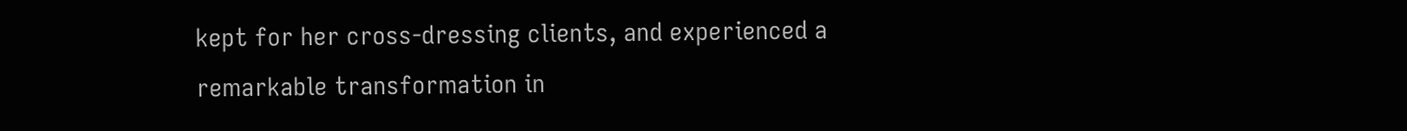kept for her cross-dressing clients, and experienced a remarkable transformation in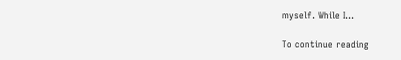myself. While I...

To continue reading